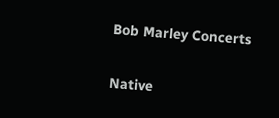Bob Marley Concerts

Native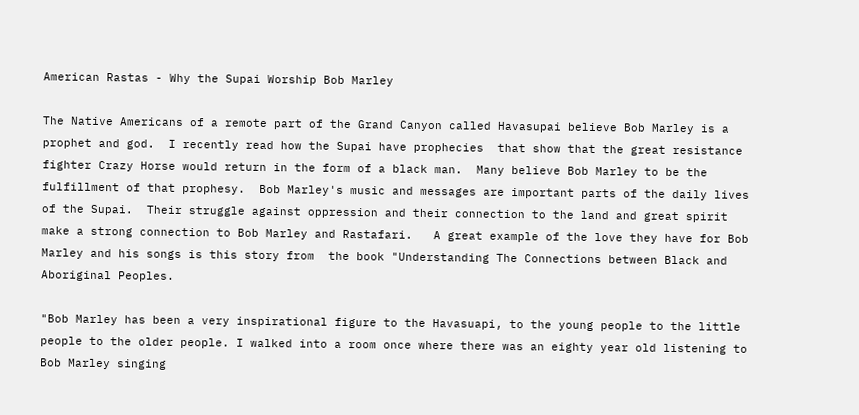American Rastas - Why the Supai Worship Bob Marley

The Native Americans of a remote part of the Grand Canyon called Havasupai believe Bob Marley is a prophet and god.  I recently read how the Supai have prophecies  that show that the great resistance fighter Crazy Horse would return in the form of a black man.  Many believe Bob Marley to be the fulfillment of that prophesy.  Bob Marley's music and messages are important parts of the daily lives of the Supai.  Their struggle against oppression and their connection to the land and great spirit make a strong connection to Bob Marley and Rastafari.   A great example of the love they have for Bob Marley and his songs is this story from  the book "Understanding The Connections between Black and Aboriginal Peoples.

"Bob Marley has been a very inspirational figure to the Havasuapi, to the young people to the little people to the older people. I walked into a room once where there was an eighty year old listening to Bob Marley singing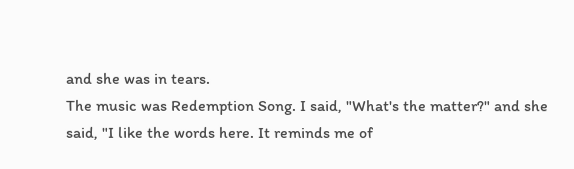and she was in tears.
The music was Redemption Song. I said, "What's the matter?" and she said, "I like the words here. It reminds me of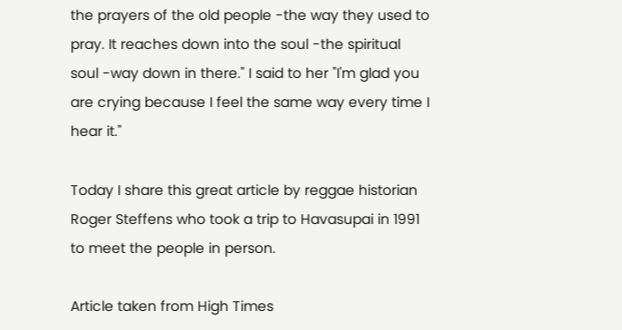the prayers of the old people -the way they used to pray. It reaches down into the soul -the spiritual soul -way down in there." I said to her "I'm glad you are crying because I feel the same way every time I hear it."

Today I share this great article by reggae historian Roger Steffens who took a trip to Havasupai in 1991 to meet the people in person.

Article taken from High Times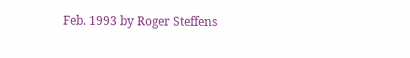Feb. 1993 by Roger Steffens